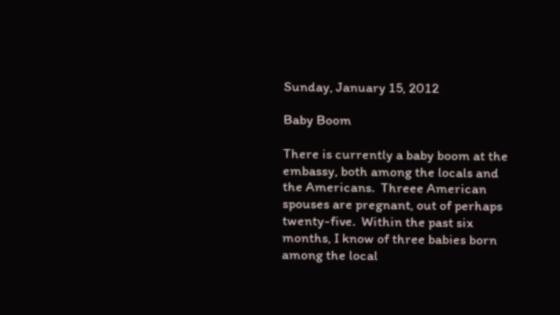Sunday, January 15, 2012

Baby Boom

There is currently a baby boom at the embassy, both among the locals and the Americans.  Threee American spouses are pregnant, out of perhaps twenty-five.  Within the past six months, I know of three babies born among the local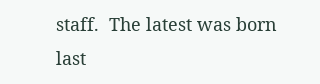staff.  The latest was born last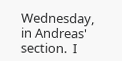Wednesday, in Andreas' section.  I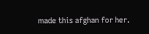made this afghan for her.